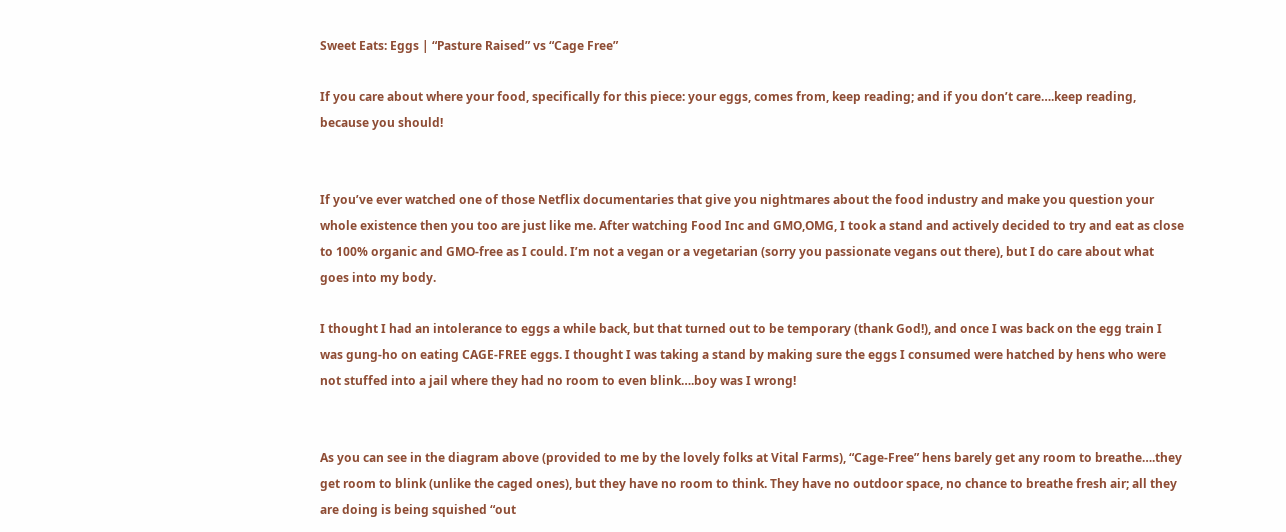Sweet Eats: Eggs | “Pasture Raised” vs “Cage Free”

If you care about where your food, specifically for this piece: your eggs, comes from, keep reading; and if you don’t care….keep reading, because you should!


If you’ve ever watched one of those Netflix documentaries that give you nightmares about the food industry and make you question your whole existence then you too are just like me. After watching Food Inc and GMO,OMG, I took a stand and actively decided to try and eat as close to 100% organic and GMO-free as I could. I’m not a vegan or a vegetarian (sorry you passionate vegans out there), but I do care about what goes into my body.

I thought I had an intolerance to eggs a while back, but that turned out to be temporary (thank God!), and once I was back on the egg train I was gung-ho on eating CAGE-FREE eggs. I thought I was taking a stand by making sure the eggs I consumed were hatched by hens who were not stuffed into a jail where they had no room to even blink….boy was I wrong!


As you can see in the diagram above (provided to me by the lovely folks at Vital Farms), “Cage-Free” hens barely get any room to breathe….they get room to blink (unlike the caged ones), but they have no room to think. They have no outdoor space, no chance to breathe fresh air; all they are doing is being squished “out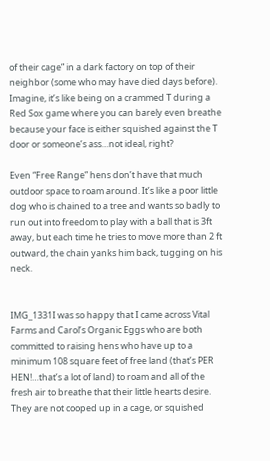of their cage” in a dark factory on top of their neighbor (some who may have died days before). Imagine, it’s like being on a crammed T during a Red Sox game where you can barely even breathe because your face is either squished against the T door or someone’s ass…not ideal, right?

Even “Free Range” hens don’t have that much outdoor space to roam around. It’s like a poor little dog who is chained to a tree and wants so badly to run out into freedom to play with a ball that is 3ft away, but each time he tries to move more than 2 ft outward, the chain yanks him back, tugging on his neck.


IMG_1331I was so happy that I came across Vital Farms and Carol’s Organic Eggs who are both committed to raising hens who have up to a minimum 108 square feet of free land (that’s PER HEN!…that’s a lot of land) to roam and all of the fresh air to breathe that their little hearts desire. They are not cooped up in a cage, or squished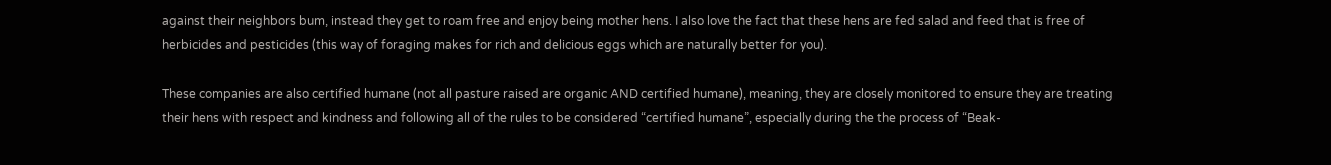against their neighbors bum, instead they get to roam free and enjoy being mother hens. I also love the fact that these hens are fed salad and feed that is free of herbicides and pesticides (this way of foraging makes for rich and delicious eggs which are naturally better for you).

These companies are also certified humane (not all pasture raised are organic AND certified humane), meaning, they are closely monitored to ensure they are treating their hens with respect and kindness and following all of the rules to be considered “certified humane”, especially during the the process of “Beak-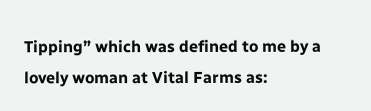Tipping” which was defined to me by a lovely woman at Vital Farms as: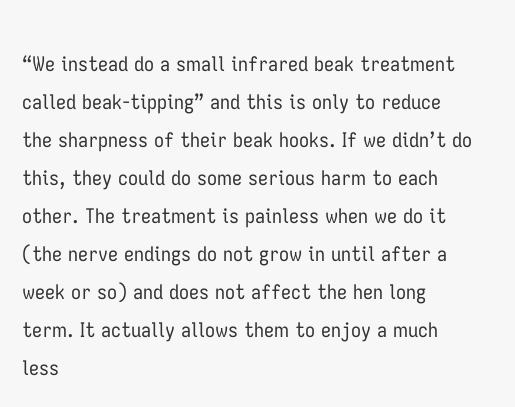“We instead do a small infrared beak treatment called beak-tipping” and this is only to reduce the sharpness of their beak hooks. If we didn’t do this, they could do some serious harm to each other. The treatment is painless when we do it (the nerve endings do not grow in until after a week or so) and does not affect the hen long term. It actually allows them to enjoy a much less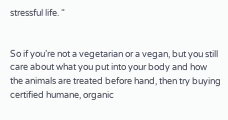stressful life. “


So if you’re not a vegetarian or a vegan, but you still care about what you put into your body and how the animals are treated before hand, then try buying certified humane, organic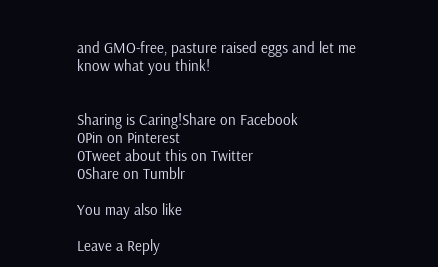and GMO-free, pasture raised eggs and let me know what you think!


Sharing is Caring!Share on Facebook
0Pin on Pinterest
0Tweet about this on Twitter
0Share on Tumblr

You may also like

Leave a Reply